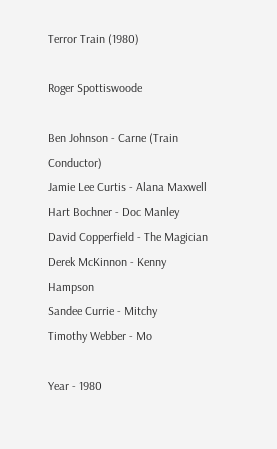Terror Train (1980)

Roger Spottiswoode

Ben Johnson - Carne (Train Conductor)
Jamie Lee Curtis - Alana Maxwell
Hart Bochner - Doc Manley
David Copperfield - The Magician
Derek McKinnon - Kenny Hampson
Sandee Currie - Mitchy
Timothy Webber - Mo

Year - 1980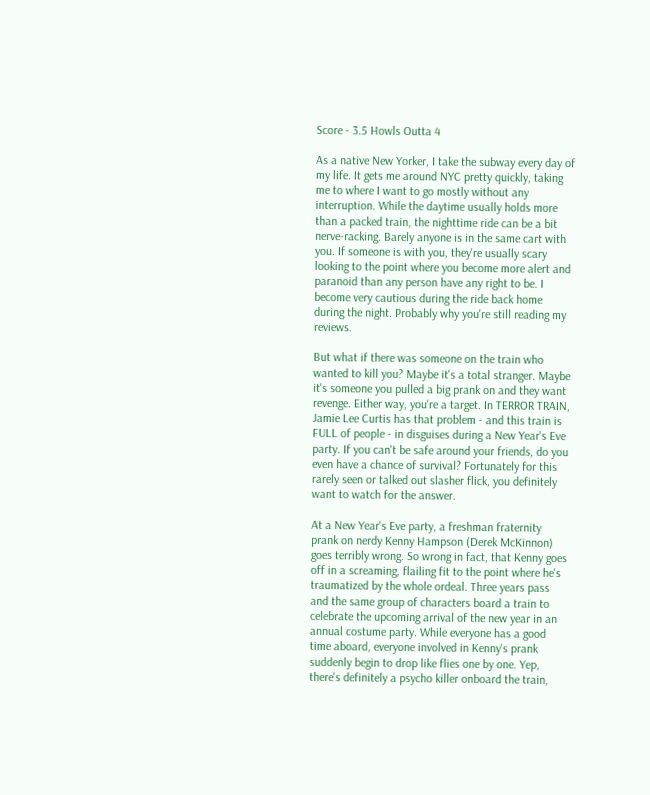Score - 3.5 Howls Outta 4

As a native New Yorker, I take the subway every day of my life. It gets me around NYC pretty quickly, taking me to where I want to go mostly without any interruption. While the daytime usually holds more than a packed train, the nighttime ride can be a bit nerve-racking. Barely anyone is in the same cart with you. If someone is with you, they're usually scary looking to the point where you become more alert and paranoid than any person have any right to be. I become very cautious during the ride back home during the night. Probably why you're still reading my reviews.

But what if there was someone on the train who wanted to kill you? Maybe it's a total stranger. Maybe it's someone you pulled a big prank on and they want revenge. Either way, you're a target. In TERROR TRAIN, Jamie Lee Curtis has that problem - and this train is FULL of people - in disguises during a New Year's Eve party. If you can't be safe around your friends, do you even have a chance of survival? Fortunately for this rarely seen or talked out slasher flick, you definitely want to watch for the answer.

At a New Year's Eve party, a freshman fraternity prank on nerdy Kenny Hampson (Derek McKinnon) goes terribly wrong. So wrong in fact, that Kenny goes off in a screaming, flailing fit to the point where he's traumatized by the whole ordeal. Three years pass and the same group of characters board a train to celebrate the upcoming arrival of the new year in an annual costume party. While everyone has a good time aboard, everyone involved in Kenny's prank suddenly begin to drop like flies one by one. Yep, there's definitely a psycho killer onboard the train,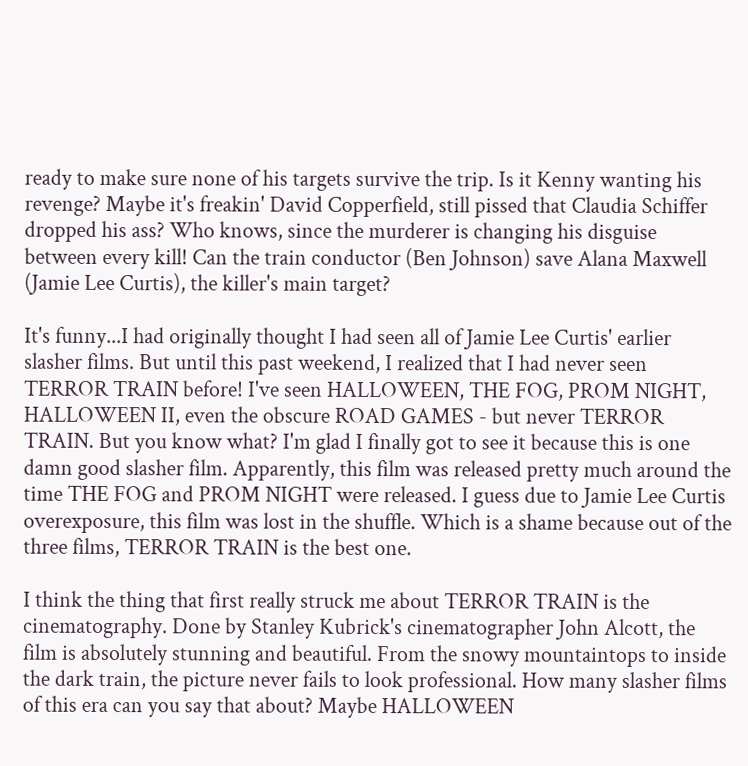ready to make sure none of his targets survive the trip. Is it Kenny wanting his revenge? Maybe it's freakin' David Copperfield, still pissed that Claudia Schiffer dropped his ass? Who knows, since the murderer is changing his disguise between every kill! Can the train conductor (Ben Johnson) save Alana Maxwell (Jamie Lee Curtis), the killer's main target?

It's funny...I had originally thought I had seen all of Jamie Lee Curtis' earlier slasher films. But until this past weekend, I realized that I had never seen TERROR TRAIN before! I've seen HALLOWEEN, THE FOG, PROM NIGHT, HALLOWEEN II, even the obscure ROAD GAMES - but never TERROR TRAIN. But you know what? I'm glad I finally got to see it because this is one damn good slasher film. Apparently, this film was released pretty much around the time THE FOG and PROM NIGHT were released. I guess due to Jamie Lee Curtis overexposure, this film was lost in the shuffle. Which is a shame because out of the three films, TERROR TRAIN is the best one.

I think the thing that first really struck me about TERROR TRAIN is the cinematography. Done by Stanley Kubrick's cinematographer John Alcott, the film is absolutely stunning and beautiful. From the snowy mountaintops to inside the dark train, the picture never fails to look professional. How many slasher films of this era can you say that about? Maybe HALLOWEEN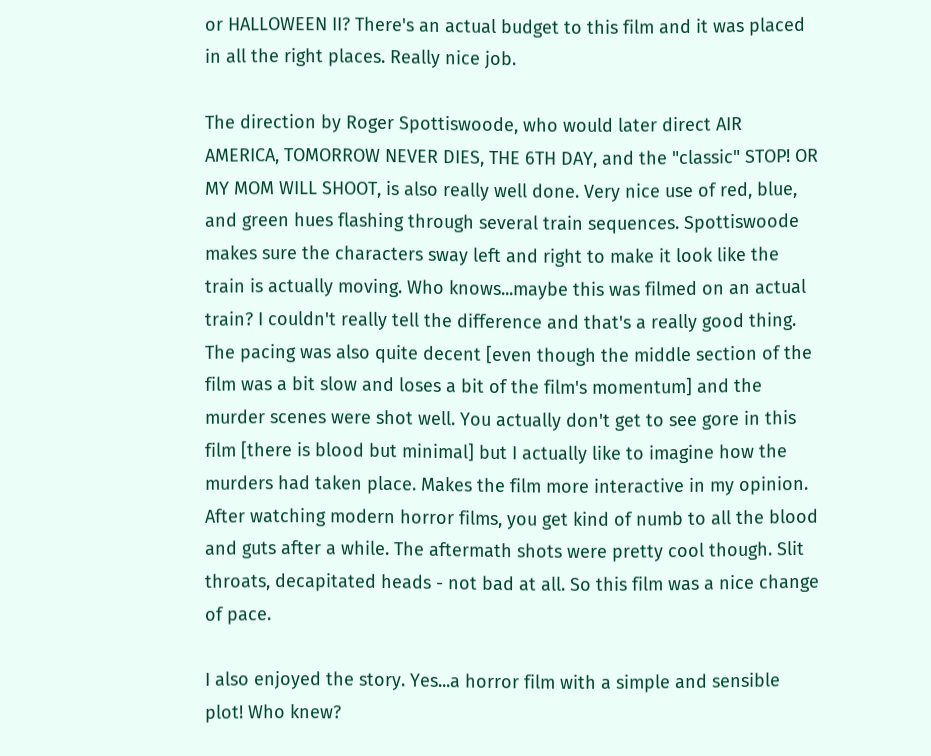or HALLOWEEN II? There's an actual budget to this film and it was placed in all the right places. Really nice job.

The direction by Roger Spottiswoode, who would later direct AIR AMERICA, TOMORROW NEVER DIES, THE 6TH DAY, and the "classic" STOP! OR MY MOM WILL SHOOT, is also really well done. Very nice use of red, blue, and green hues flashing through several train sequences. Spottiswoode makes sure the characters sway left and right to make it look like the train is actually moving. Who knows...maybe this was filmed on an actual train? I couldn't really tell the difference and that's a really good thing. The pacing was also quite decent [even though the middle section of the film was a bit slow and loses a bit of the film's momentum] and the murder scenes were shot well. You actually don't get to see gore in this film [there is blood but minimal] but I actually like to imagine how the murders had taken place. Makes the film more interactive in my opinion. After watching modern horror films, you get kind of numb to all the blood and guts after a while. The aftermath shots were pretty cool though. Slit throats, decapitated heads - not bad at all. So this film was a nice change of pace.

I also enjoyed the story. Yes...a horror film with a simple and sensible plot! Who knew?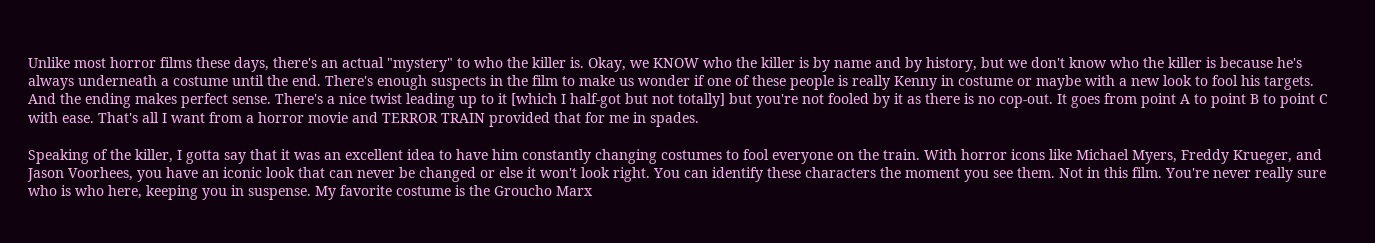Unlike most horror films these days, there's an actual "mystery" to who the killer is. Okay, we KNOW who the killer is by name and by history, but we don't know who the killer is because he's always underneath a costume until the end. There's enough suspects in the film to make us wonder if one of these people is really Kenny in costume or maybe with a new look to fool his targets. And the ending makes perfect sense. There's a nice twist leading up to it [which I half-got but not totally] but you're not fooled by it as there is no cop-out. It goes from point A to point B to point C with ease. That's all I want from a horror movie and TERROR TRAIN provided that for me in spades.

Speaking of the killer, I gotta say that it was an excellent idea to have him constantly changing costumes to fool everyone on the train. With horror icons like Michael Myers, Freddy Krueger, and Jason Voorhees, you have an iconic look that can never be changed or else it won't look right. You can identify these characters the moment you see them. Not in this film. You're never really sure who is who here, keeping you in suspense. My favorite costume is the Groucho Marx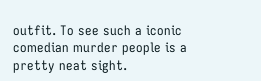outfit. To see such a iconic comedian murder people is a pretty neat sight.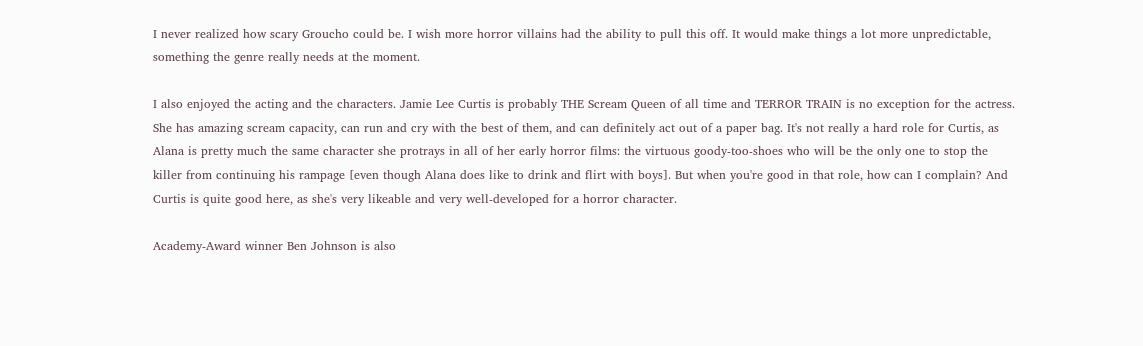I never realized how scary Groucho could be. I wish more horror villains had the ability to pull this off. It would make things a lot more unpredictable, something the genre really needs at the moment.

I also enjoyed the acting and the characters. Jamie Lee Curtis is probably THE Scream Queen of all time and TERROR TRAIN is no exception for the actress. She has amazing scream capacity, can run and cry with the best of them, and can definitely act out of a paper bag. It's not really a hard role for Curtis, as Alana is pretty much the same character she protrays in all of her early horror films: the virtuous goody-too-shoes who will be the only one to stop the killer from continuing his rampage [even though Alana does like to drink and flirt with boys]. But when you're good in that role, how can I complain? And Curtis is quite good here, as she's very likeable and very well-developed for a horror character.

Academy-Award winner Ben Johnson is also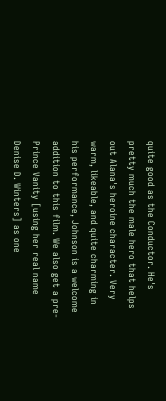quite good as the Conductor. He's pretty much the male hero that helps out Alana's heroine character. Very warm, likeable, and quite charming in his performance, Johnson is a welcome addition to this film. We also get a pre-Prince Vanity [using her real name Denise D. Winters] as one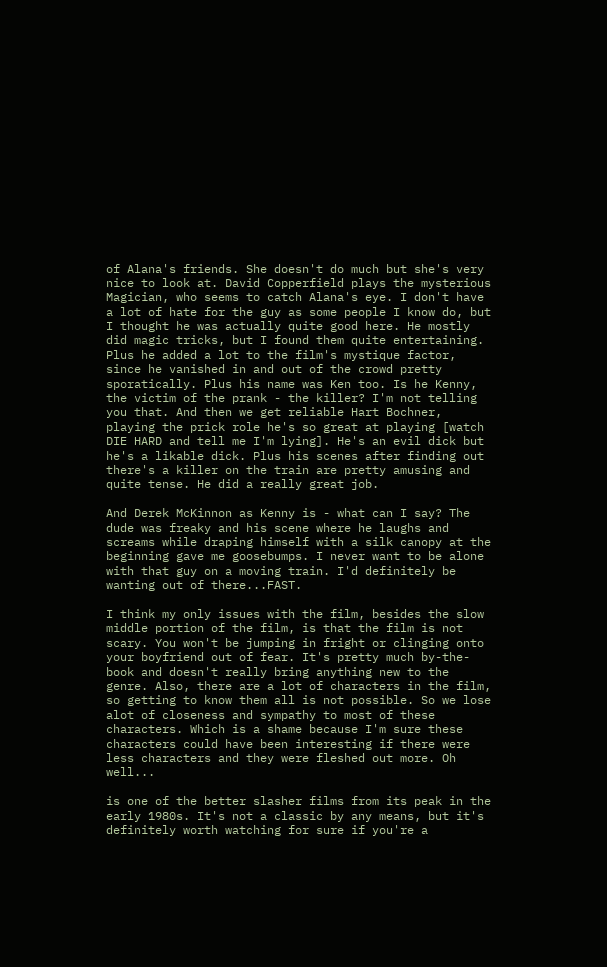of Alana's friends. She doesn't do much but she's very nice to look at. David Copperfield plays the mysterious Magician, who seems to catch Alana's eye. I don't have a lot of hate for the guy as some people I know do, but I thought he was actually quite good here. He mostly did magic tricks, but I found them quite entertaining. Plus he added a lot to the film's mystique factor, since he vanished in and out of the crowd pretty sporatically. Plus his name was Ken too. Is he Kenny, the victim of the prank - the killer? I'm not telling you that. And then we get reliable Hart Bochner, playing the prick role he's so great at playing [watch DIE HARD and tell me I'm lying]. He's an evil dick but he's a likable dick. Plus his scenes after finding out there's a killer on the train are pretty amusing and quite tense. He did a really great job.

And Derek McKinnon as Kenny is - what can I say? The dude was freaky and his scene where he laughs and screams while draping himself with a silk canopy at the beginning gave me goosebumps. I never want to be alone with that guy on a moving train. I'd definitely be wanting out of there...FAST.

I think my only issues with the film, besides the slow middle portion of the film, is that the film is not scary. You won't be jumping in fright or clinging onto your boyfriend out of fear. It's pretty much by-the-book and doesn't really bring anything new to the genre. Also, there are a lot of characters in the film, so getting to know them all is not possible. So we lose alot of closeness and sympathy to most of these characters. Which is a shame because I'm sure these characters could have been interesting if there were less characters and they were fleshed out more. Oh well...

is one of the better slasher films from its peak in the early 1980s. It's not a classic by any means, but it's definitely worth watching for sure if you're a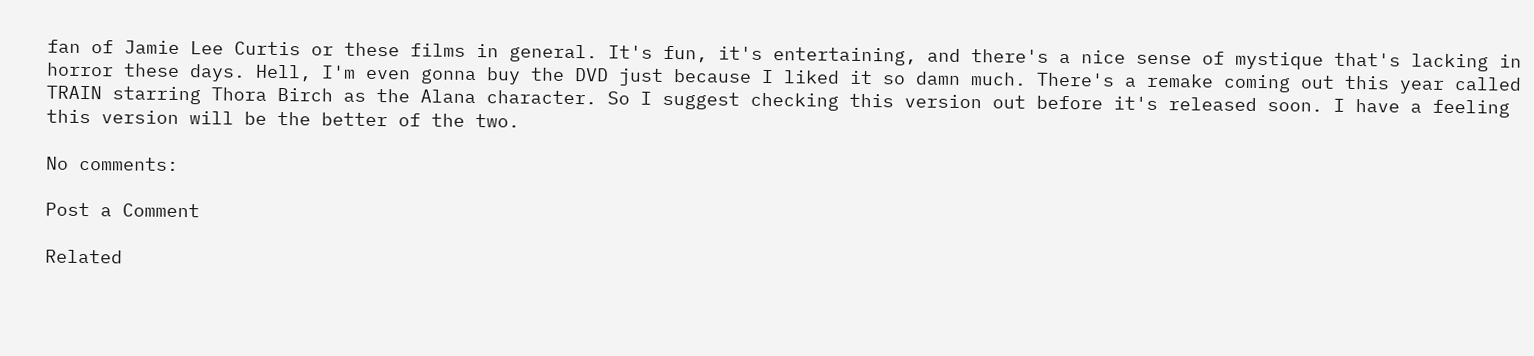fan of Jamie Lee Curtis or these films in general. It's fun, it's entertaining, and there's a nice sense of mystique that's lacking in horror these days. Hell, I'm even gonna buy the DVD just because I liked it so damn much. There's a remake coming out this year called TRAIN starring Thora Birch as the Alana character. So I suggest checking this version out before it's released soon. I have a feeling this version will be the better of the two.

No comments:

Post a Comment

Related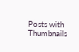Posts with Thumbnails